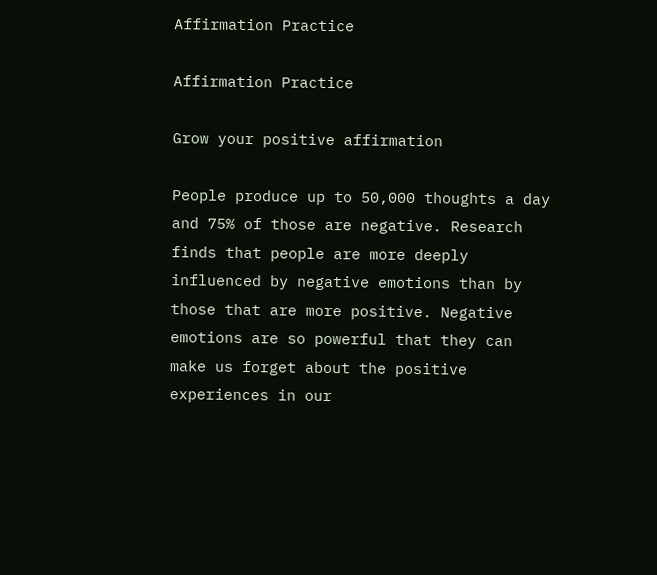Affirmation Practice

Affirmation Practice

Grow your positive affirmation

People produce up to 50,000 thoughts a day and 75% of those are negative. Research finds that people are more deeply influenced by negative emotions than by those that are more positive. Negative emotions are so powerful that they can make us forget about the positive experiences in our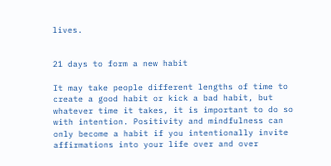lives.


21 days to form a new habit

It may take people different lengths of time to create a good habit or kick a bad habit, but whatever time it takes, it is important to do so with intention. Positivity and mindfulness can only become a habit if you intentionally invite affirmations into your life over and over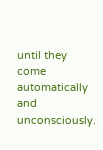until they come automatically and unconsciously.